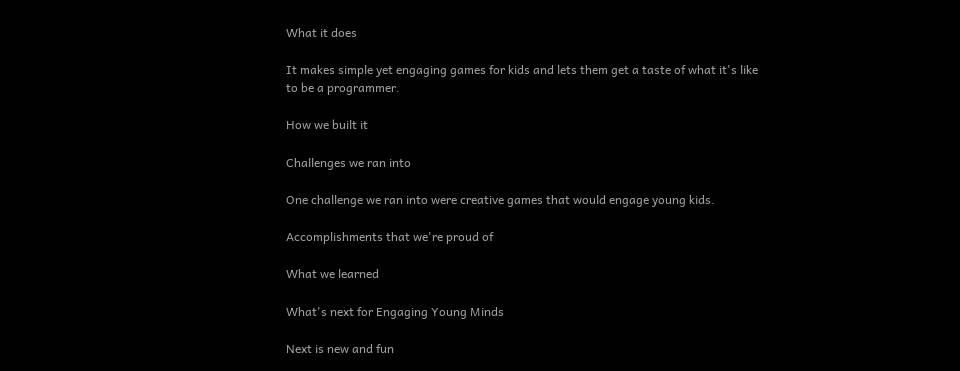What it does

It makes simple yet engaging games for kids and lets them get a taste of what it's like to be a programmer.

How we built it

Challenges we ran into

One challenge we ran into were creative games that would engage young kids.

Accomplishments that we're proud of

What we learned

What's next for Engaging Young Minds

Next is new and fun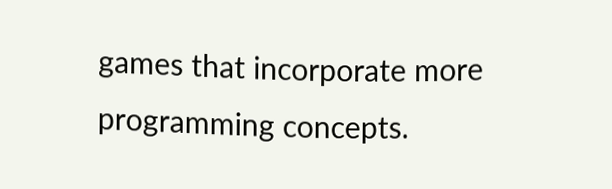games that incorporate more programming concepts.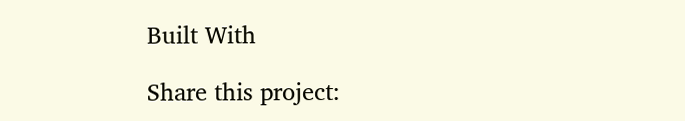Built With

Share this project: